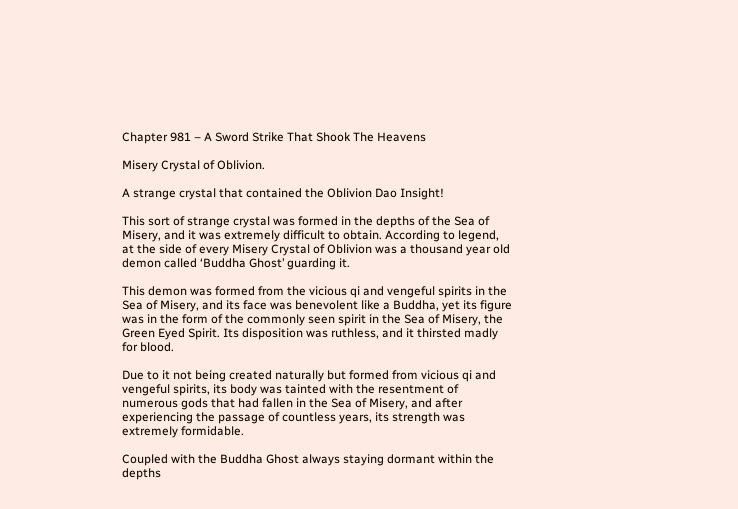Chapter 981 – A Sword Strike That Shook The Heavens

Misery Crystal of Oblivion.

A strange crystal that contained the Oblivion Dao Insight!

This sort of strange crystal was formed in the depths of the Sea of Misery, and it was extremely difficult to obtain. According to legend, at the side of every Misery Crystal of Oblivion was a thousand year old demon called ‘Buddha Ghost’ guarding it.

This demon was formed from the vicious qi and vengeful spirits in the Sea of Misery, and its face was benevolent like a Buddha, yet its figure was in the form of the commonly seen spirit in the Sea of Misery, the Green Eyed Spirit. Its disposition was ruthless, and it thirsted madly for blood.

Due to it not being created naturally but formed from vicious qi and vengeful spirits, its body was tainted with the resentment of numerous gods that had fallen in the Sea of Misery, and after experiencing the passage of countless years, its strength was extremely formidable.

Coupled with the Buddha Ghost always staying dormant within the depths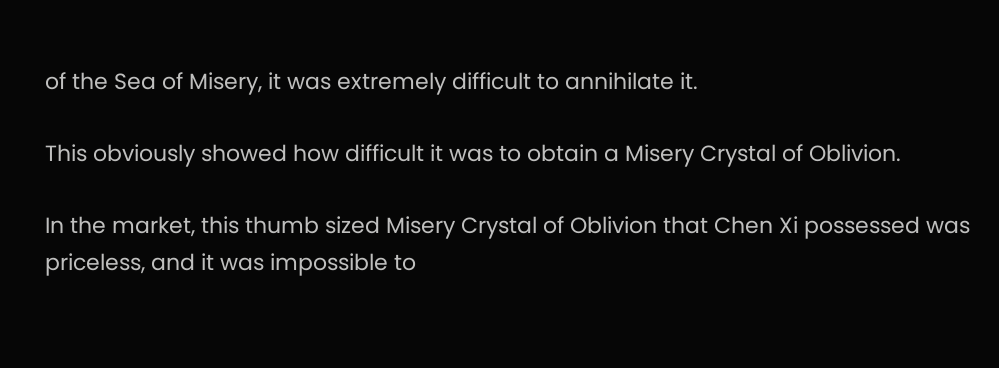of the Sea of Misery, it was extremely difficult to annihilate it.

This obviously showed how difficult it was to obtain a Misery Crystal of Oblivion.

In the market, this thumb sized Misery Crystal of Oblivion that Chen Xi possessed was priceless, and it was impossible to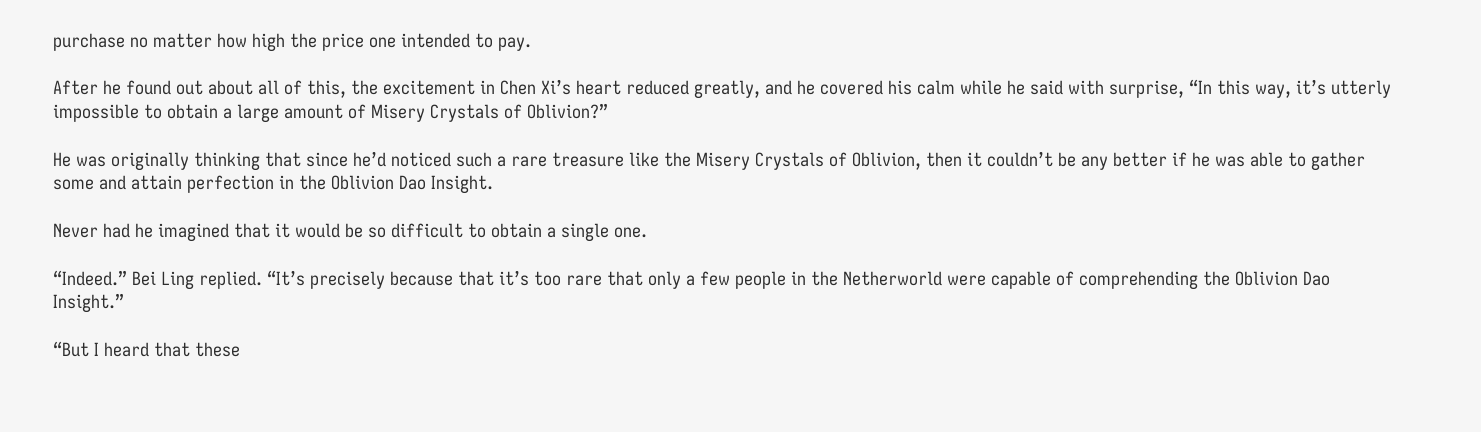purchase no matter how high the price one intended to pay.

After he found out about all of this, the excitement in Chen Xi’s heart reduced greatly, and he covered his calm while he said with surprise, “In this way, it’s utterly impossible to obtain a large amount of Misery Crystals of Oblivion?”

He was originally thinking that since he’d noticed such a rare treasure like the Misery Crystals of Oblivion, then it couldn’t be any better if he was able to gather some and attain perfection in the Oblivion Dao Insight.

Never had he imagined that it would be so difficult to obtain a single one.

“Indeed.” Bei Ling replied. “It’s precisely because that it’s too rare that only a few people in the Netherworld were capable of comprehending the Oblivion Dao Insight.”

“But I heard that these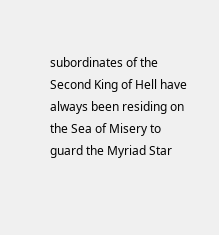subordinates of the Second King of Hell have always been residing on the Sea of Misery to guard the Myriad Star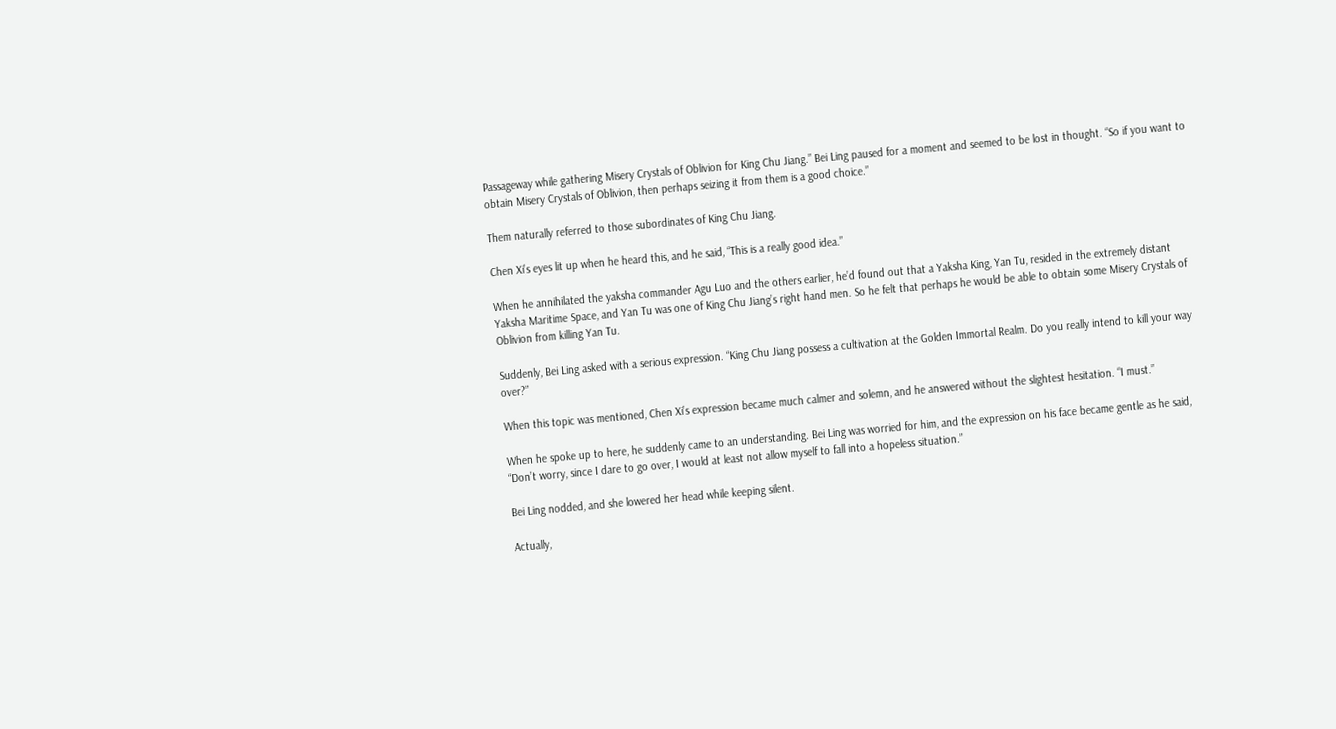Passageway while gathering Misery Crystals of Oblivion for King Chu Jiang.” Bei Ling paused for a moment and seemed to be lost in thought. “So if you want to obtain Misery Crystals of Oblivion, then perhaps seizing it from them is a good choice.”

Them naturally referred to those subordinates of King Chu Jiang.

Chen Xi’s eyes lit up when he heard this, and he said, “This is a really good idea.”

When he annihilated the yaksha commander Agu Luo and the others earlier, he’d found out that a Yaksha King, Yan Tu, resided in the extremely distant Yaksha Maritime Space, and Yan Tu was one of King Chu Jiang’s right hand men. So he felt that perhaps he would be able to obtain some Misery Crystals of Oblivion from killing Yan Tu.

Suddenly, Bei Ling asked with a serious expression. “King Chu Jiang possess a cultivation at the Golden Immortal Realm. Do you really intend to kill your way over?”

When this topic was mentioned, Chen Xi’s expression became much calmer and solemn, and he answered without the slightest hesitation. “I must.”

When he spoke up to here, he suddenly came to an understanding. Bei Ling was worried for him, and the expression on his face became gentle as he said, “Don’t worry, since I dare to go over, I would at least not allow myself to fall into a hopeless situation.”

Bei Ling nodded, and she lowered her head while keeping silent.

Actually,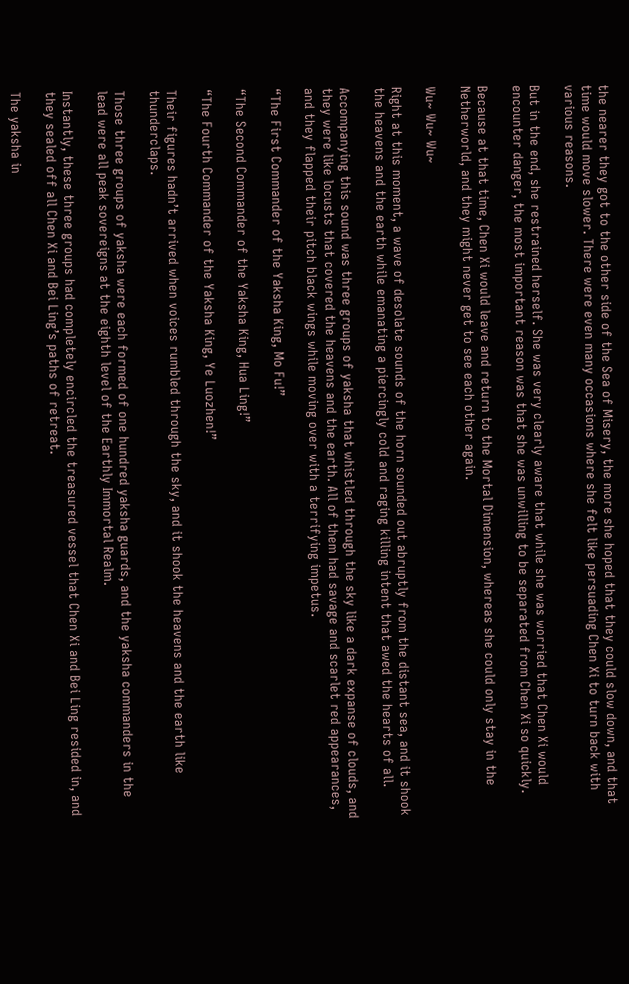the nearer they got to the other side of the Sea of Misery, the more she hoped that they could slow down, and that time would move slower. There were even many occasions where she felt like persuading Chen Xi to turn back with various reasons.

But in the end, she restrained herself. She was very clearly aware that while she was worried that Chen Xi would encounter danger, the most important reason was that she was unwilling to be separated from Chen Xi so quickly.

Because at that time, Chen Xi would leave and return to the Mortal Dimension, whereas she could only stay in the Netherworld, and they might never get to see each other again.

Wu~ Wu~ Wu~

Right at this moment, a wave of desolate sounds of the horn sounded out abruptly from the distant sea, and it shook the heavens and the earth while emanating a piercingly cold and raging killing intent that awed the hearts of all.

Accompanying this sound was three groups of yaksha that whistled through the sky like a dark expanse of clouds, and they were like locusts that covered the heavens and the earth. All of them had savage and scarlet red appearances, and they flapped their pitch black wings while moving over with a terrifying impetus.

“The First Commander of the Yaksha King, Mo Fu!”

“The Second Commander of the Yaksha King, Hua Ling!”

“The Fourth Commander of the Yaksha King, Ye Luozhen!”

Their figures hadn’t arrived when voices rumbled through the sky, and it shook the heavens and the earth like thunderclaps.

Those three groups of yaksha were each formed of one hundred yaksha guards, and the yaksha commanders in the lead were all peak sovereigns at the eighth level of the Earthly Immortal Realm.

Instantly, these three groups had completely encircled the treasured vessel that Chen Xi and Bei Ling resided in, and they sealed off all Chen Xi and Bei Ling’s paths of retreat.

The yaksha in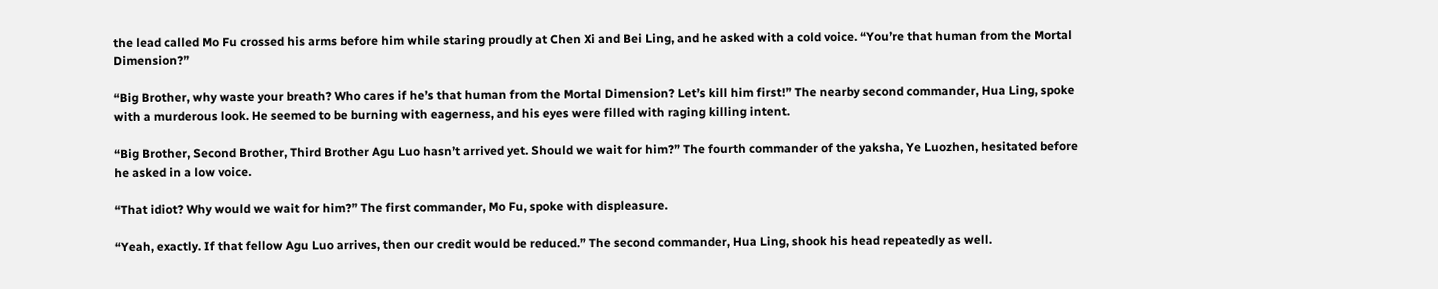the lead called Mo Fu crossed his arms before him while staring proudly at Chen Xi and Bei Ling, and he asked with a cold voice. “You’re that human from the Mortal Dimension?”

“Big Brother, why waste your breath? Who cares if he’s that human from the Mortal Dimension? Let’s kill him first!” The nearby second commander, Hua Ling, spoke with a murderous look. He seemed to be burning with eagerness, and his eyes were filled with raging killing intent.

“Big Brother, Second Brother, Third Brother Agu Luo hasn’t arrived yet. Should we wait for him?” The fourth commander of the yaksha, Ye Luozhen, hesitated before he asked in a low voice.

“That idiot? Why would we wait for him?” The first commander, Mo Fu, spoke with displeasure.

“Yeah, exactly. If that fellow Agu Luo arrives, then our credit would be reduced.” The second commander, Hua Ling, shook his head repeatedly as well.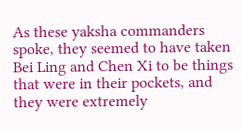As these yaksha commanders spoke, they seemed to have taken Bei Ling and Chen Xi to be things that were in their pockets, and they were extremely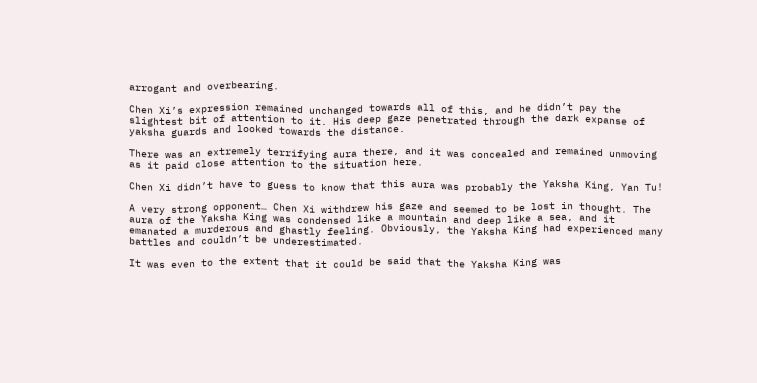arrogant and overbearing.

Chen Xi’s expression remained unchanged towards all of this, and he didn’t pay the slightest bit of attention to it. His deep gaze penetrated through the dark expanse of yaksha guards and looked towards the distance.

There was an extremely terrifying aura there, and it was concealed and remained unmoving as it paid close attention to the situation here.

Chen Xi didn’t have to guess to know that this aura was probably the Yaksha King, Yan Tu!

A very strong opponent… Chen Xi withdrew his gaze and seemed to be lost in thought. The aura of the Yaksha King was condensed like a mountain and deep like a sea, and it emanated a murderous and ghastly feeling. Obviously, the Yaksha King had experienced many battles and couldn’t be underestimated.

It was even to the extent that it could be said that the Yaksha King was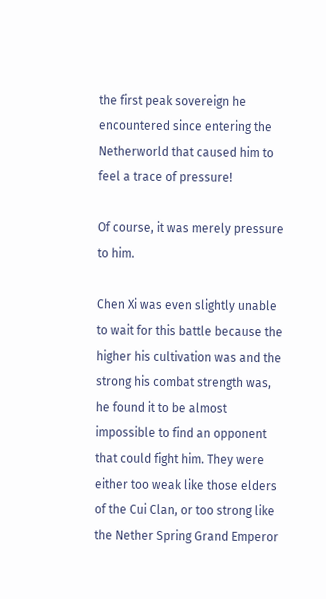the first peak sovereign he encountered since entering the Netherworld that caused him to feel a trace of pressure!

Of course, it was merely pressure to him.

Chen Xi was even slightly unable to wait for this battle because the higher his cultivation was and the strong his combat strength was, he found it to be almost impossible to find an opponent that could fight him. They were either too weak like those elders of the Cui Clan, or too strong like the Nether Spring Grand Emperor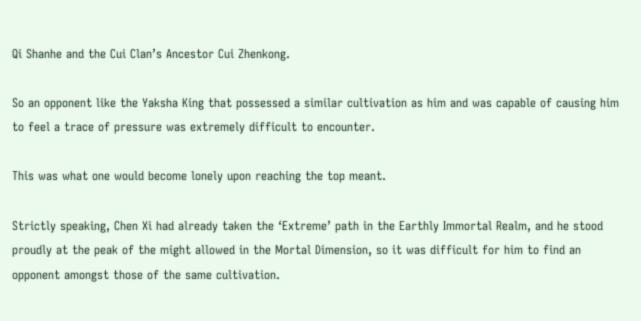Qi Shanhe and the Cui Clan’s Ancestor Cui Zhenkong.

So an opponent like the Yaksha King that possessed a similar cultivation as him and was capable of causing him to feel a trace of pressure was extremely difficult to encounter.

This was what one would become lonely upon reaching the top meant.

Strictly speaking, Chen Xi had already taken the ‘Extreme’ path in the Earthly Immortal Realm, and he stood proudly at the peak of the might allowed in the Mortal Dimension, so it was difficult for him to find an opponent amongst those of the same cultivation.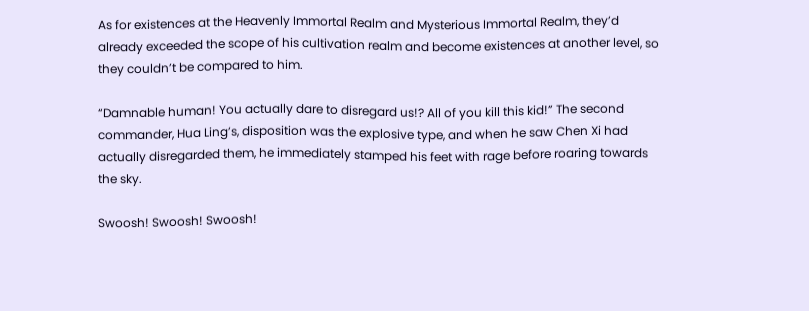As for existences at the Heavenly Immortal Realm and Mysterious Immortal Realm, they’d already exceeded the scope of his cultivation realm and become existences at another level, so they couldn’t be compared to him.

“Damnable human! You actually dare to disregard us!? All of you kill this kid!” The second commander, Hua Ling’s, disposition was the explosive type, and when he saw Chen Xi had actually disregarded them, he immediately stamped his feet with rage before roaring towards the sky.

Swoosh! Swoosh! Swoosh!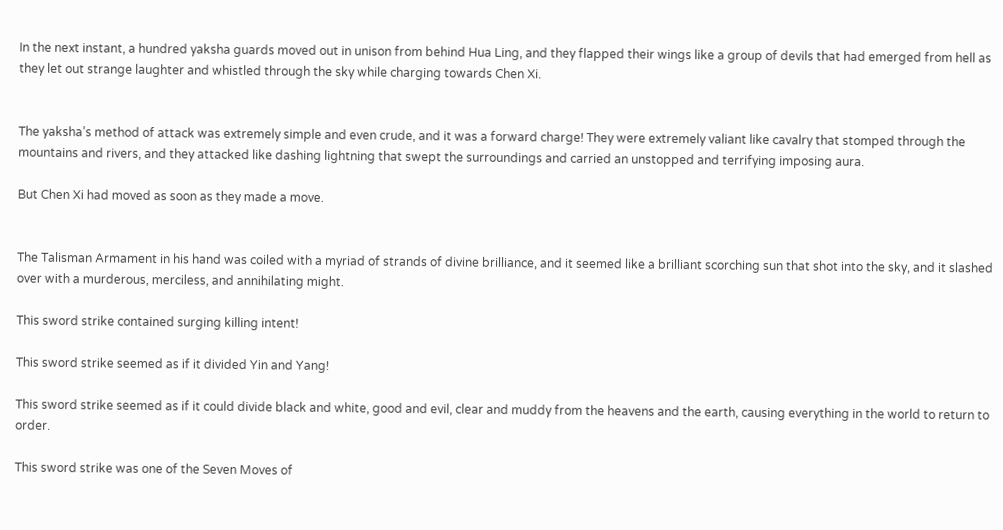In the next instant, a hundred yaksha guards moved out in unison from behind Hua Ling, and they flapped their wings like a group of devils that had emerged from hell as they let out strange laughter and whistled through the sky while charging towards Chen Xi.


The yaksha’s method of attack was extremely simple and even crude, and it was a forward charge! They were extremely valiant like cavalry that stomped through the mountains and rivers, and they attacked like dashing lightning that swept the surroundings and carried an unstopped and terrifying imposing aura.

But Chen Xi had moved as soon as they made a move.


The Talisman Armament in his hand was coiled with a myriad of strands of divine brilliance, and it seemed like a brilliant scorching sun that shot into the sky, and it slashed over with a murderous, merciless, and annihilating might.

This sword strike contained surging killing intent!

This sword strike seemed as if it divided Yin and Yang!

This sword strike seemed as if it could divide black and white, good and evil, clear and muddy from the heavens and the earth, causing everything in the world to return to order.

This sword strike was one of the Seven Moves of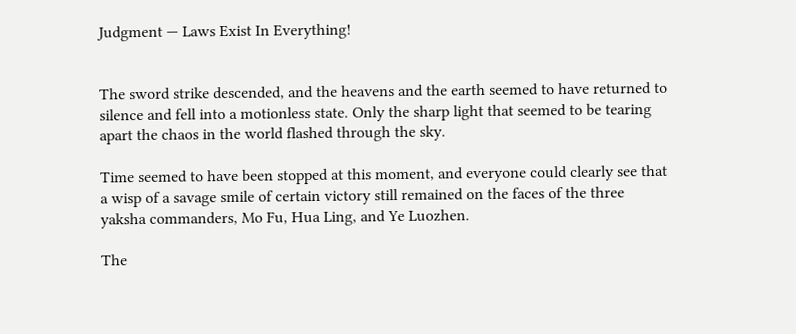Judgment — Laws Exist In Everything!


The sword strike descended, and the heavens and the earth seemed to have returned to silence and fell into a motionless state. Only the sharp light that seemed to be tearing apart the chaos in the world flashed through the sky.

Time seemed to have been stopped at this moment, and everyone could clearly see that a wisp of a savage smile of certain victory still remained on the faces of the three yaksha commanders, Mo Fu, Hua Ling, and Ye Luozhen.

The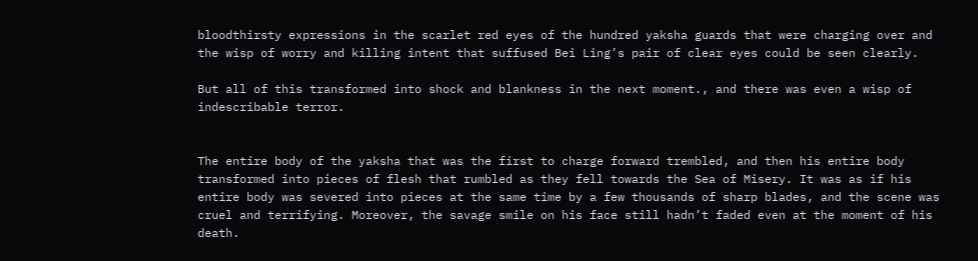bloodthirsty expressions in the scarlet red eyes of the hundred yaksha guards that were charging over and the wisp of worry and killing intent that suffused Bei Ling’s pair of clear eyes could be seen clearly.

But all of this transformed into shock and blankness in the next moment., and there was even a wisp of indescribable terror.


The entire body of the yaksha that was the first to charge forward trembled, and then his entire body transformed into pieces of flesh that rumbled as they fell towards the Sea of Misery. It was as if his entire body was severed into pieces at the same time by a few thousands of sharp blades, and the scene was cruel and terrifying. Moreover, the savage smile on his face still hadn’t faded even at the moment of his death.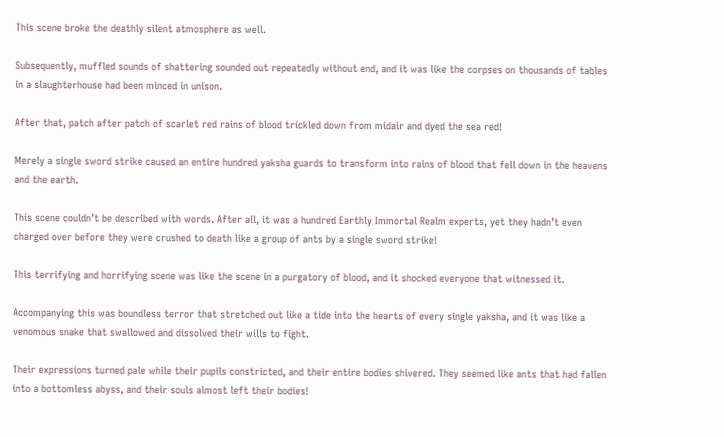This scene broke the deathly silent atmosphere as well.

Subsequently, muffled sounds of shattering sounded out repeatedly without end, and it was like the corpses on thousands of tables in a slaughterhouse had been minced in unison.

After that, patch after patch of scarlet red rains of blood trickled down from midair and dyed the sea red!

Merely a single sword strike caused an entire hundred yaksha guards to transform into rains of blood that fell down in the heavens and the earth.

This scene couldn’t be described with words. After all, it was a hundred Earthly Immortal Realm experts, yet they hadn’t even charged over before they were crushed to death like a group of ants by a single sword strike!

This terrifying and horrifying scene was like the scene in a purgatory of blood, and it shocked everyone that witnessed it.

Accompanying this was boundless terror that stretched out like a tide into the hearts of every single yaksha, and it was like a venomous snake that swallowed and dissolved their wills to fight.

Their expressions turned pale while their pupils constricted, and their entire bodies shivered. They seemed like ants that had fallen into a bottomless abyss, and their souls almost left their bodies!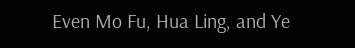Even Mo Fu, Hua Ling, and Ye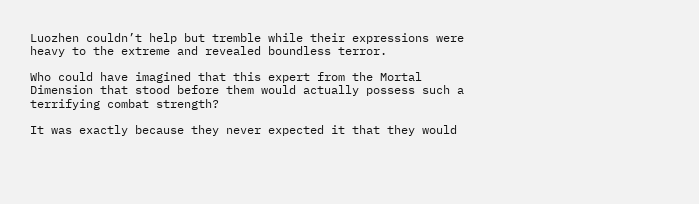Luozhen couldn’t help but tremble while their expressions were heavy to the extreme and revealed boundless terror.

Who could have imagined that this expert from the Mortal Dimension that stood before them would actually possess such a terrifying combat strength?

It was exactly because they never expected it that they would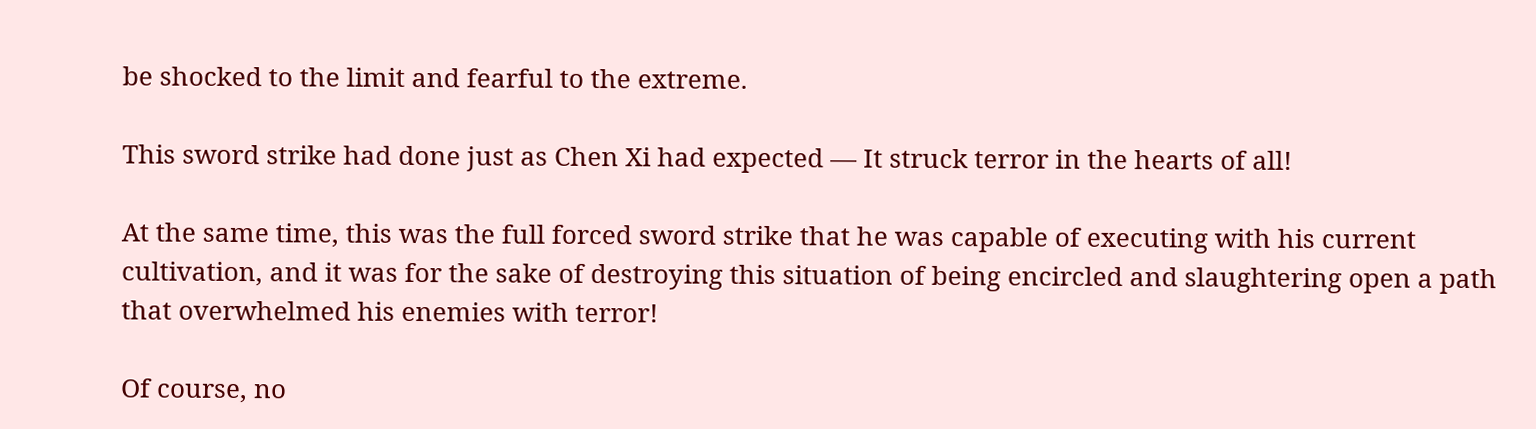be shocked to the limit and fearful to the extreme.

This sword strike had done just as Chen Xi had expected — It struck terror in the hearts of all!

At the same time, this was the full forced sword strike that he was capable of executing with his current cultivation, and it was for the sake of destroying this situation of being encircled and slaughtering open a path that overwhelmed his enemies with terror!

Of course, no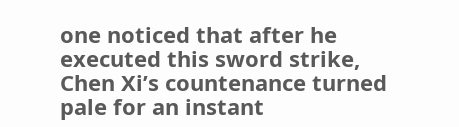one noticed that after he executed this sword strike, Chen Xi’s countenance turned pale for an instant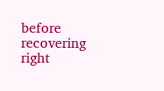before recovering right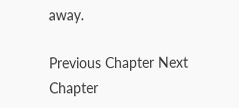away.

Previous Chapter Next Chapter